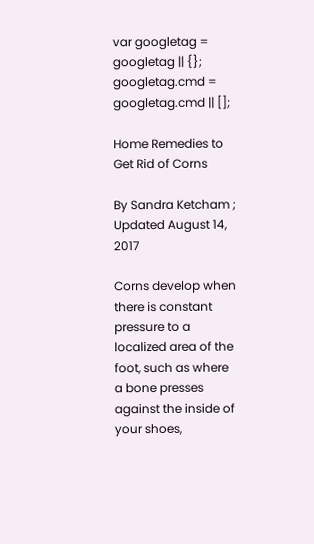var googletag = googletag || {}; googletag.cmd = googletag.cmd || [];

Home Remedies to Get Rid of Corns

By Sandra Ketcham ; Updated August 14, 2017

Corns develop when there is constant pressure to a localized area of the foot, such as where a bone presses against the inside of your shoes,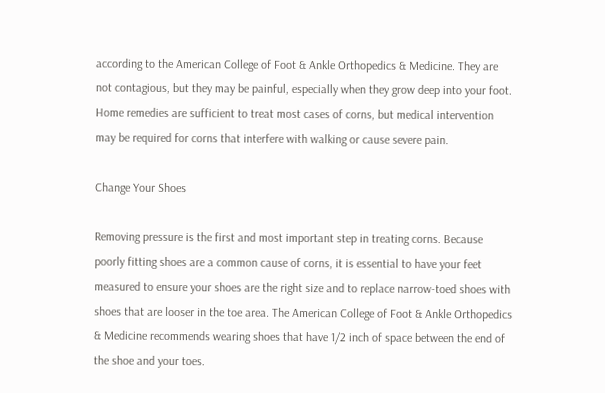according to the American College of Foot & Ankle Orthopedics & Medicine. They are not contagious, but they may be painful, especially when they grow deep into your foot. Home remedies are sufficient to treat most cases of corns, but medical intervention may be required for corns that interfere with walking or cause severe pain.

Change Your Shoes

Removing pressure is the first and most important step in treating corns. Because poorly fitting shoes are a common cause of corns, it is essential to have your feet measured to ensure your shoes are the right size and to replace narrow-toed shoes with shoes that are looser in the toe area. The American College of Foot & Ankle Orthopedics & Medicine recommends wearing shoes that have 1/2 inch of space between the end of the shoe and your toes.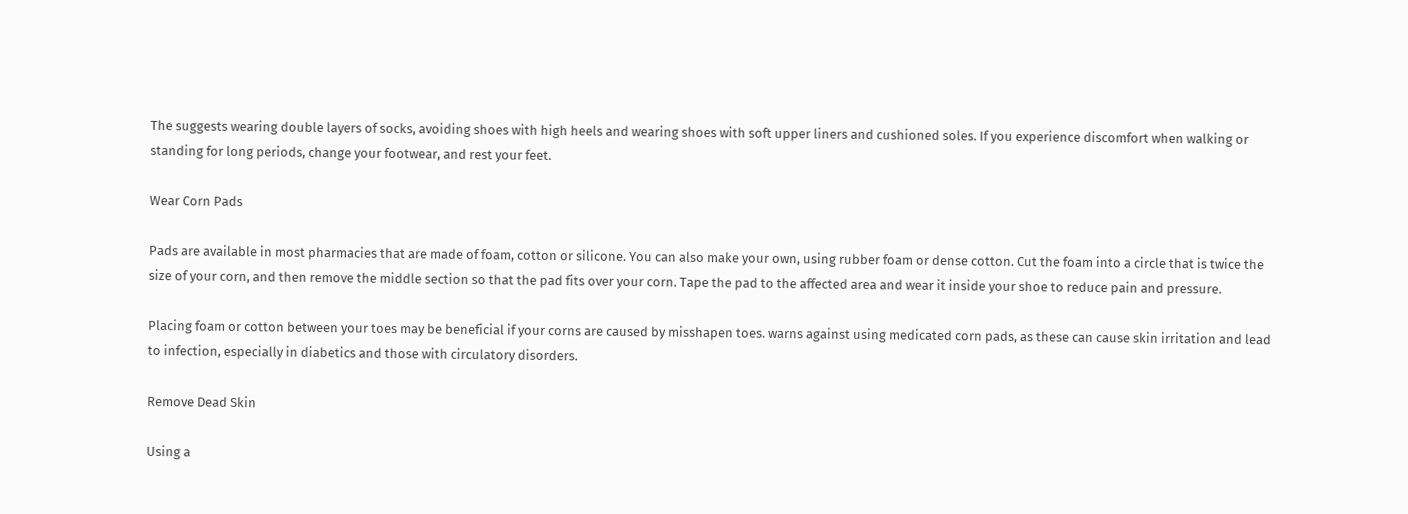The suggests wearing double layers of socks, avoiding shoes with high heels and wearing shoes with soft upper liners and cushioned soles. If you experience discomfort when walking or standing for long periods, change your footwear, and rest your feet.

Wear Corn Pads

Pads are available in most pharmacies that are made of foam, cotton or silicone. You can also make your own, using rubber foam or dense cotton. Cut the foam into a circle that is twice the size of your corn, and then remove the middle section so that the pad fits over your corn. Tape the pad to the affected area and wear it inside your shoe to reduce pain and pressure.

Placing foam or cotton between your toes may be beneficial if your corns are caused by misshapen toes. warns against using medicated corn pads, as these can cause skin irritation and lead to infection, especially in diabetics and those with circulatory disorders.

Remove Dead Skin

Using a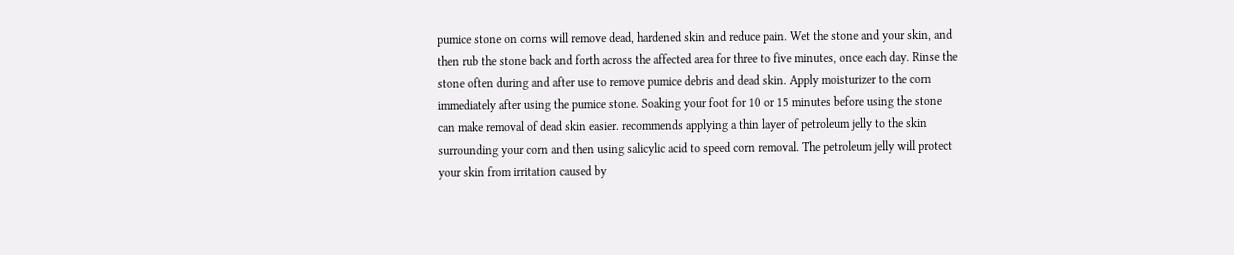pumice stone on corns will remove dead, hardened skin and reduce pain. Wet the stone and your skin, and then rub the stone back and forth across the affected area for three to five minutes, once each day. Rinse the stone often during and after use to remove pumice debris and dead skin. Apply moisturizer to the corn immediately after using the pumice stone. Soaking your foot for 10 or 15 minutes before using the stone can make removal of dead skin easier. recommends applying a thin layer of petroleum jelly to the skin surrounding your corn and then using salicylic acid to speed corn removal. The petroleum jelly will protect your skin from irritation caused by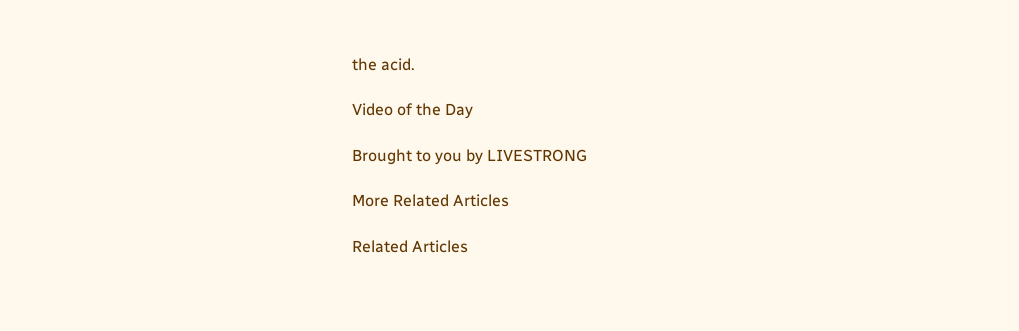the acid.

Video of the Day

Brought to you by LIVESTRONG

More Related Articles

Related Articles